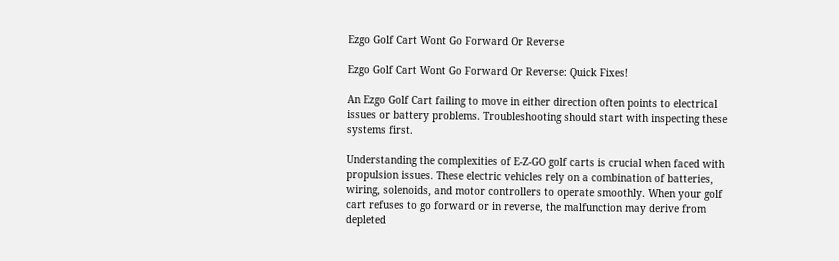Ezgo Golf Cart Wont Go Forward Or Reverse

Ezgo Golf Cart Wont Go Forward Or Reverse: Quick Fixes!

An Ezgo Golf Cart failing to move in either direction often points to electrical issues or battery problems. Troubleshooting should start with inspecting these systems first.

Understanding the complexities of E-Z-GO golf carts is crucial when faced with propulsion issues. These electric vehicles rely on a combination of batteries, wiring, solenoids, and motor controllers to operate smoothly. When your golf cart refuses to go forward or in reverse, the malfunction may derive from depleted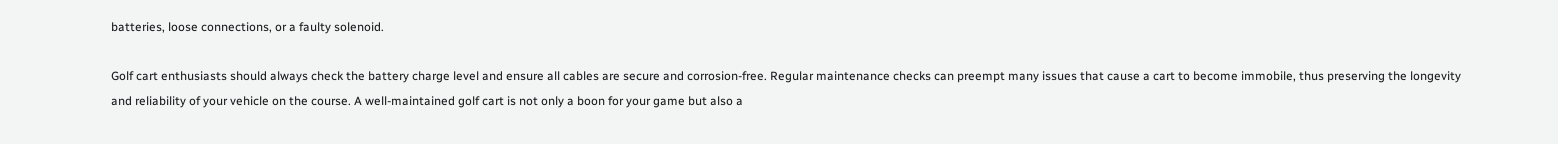batteries, loose connections, or a faulty solenoid.

Golf cart enthusiasts should always check the battery charge level and ensure all cables are secure and corrosion-free. Regular maintenance checks can preempt many issues that cause a cart to become immobile, thus preserving the longevity and reliability of your vehicle on the course. A well-maintained golf cart is not only a boon for your game but also a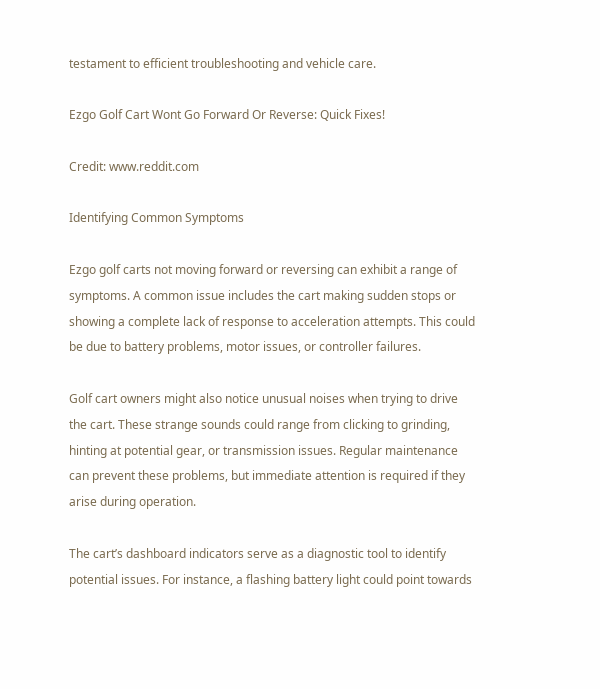testament to efficient troubleshooting and vehicle care.

Ezgo Golf Cart Wont Go Forward Or Reverse: Quick Fixes!

Credit: www.reddit.com

Identifying Common Symptoms

Ezgo golf carts not moving forward or reversing can exhibit a range of symptoms. A common issue includes the cart making sudden stops or showing a complete lack of response to acceleration attempts. This could be due to battery problems, motor issues, or controller failures.

Golf cart owners might also notice unusual noises when trying to drive the cart. These strange sounds could range from clicking to grinding, hinting at potential gear, or transmission issues. Regular maintenance can prevent these problems, but immediate attention is required if they arise during operation.

The cart’s dashboard indicators serve as a diagnostic tool to identify potential issues. For instance, a flashing battery light could point towards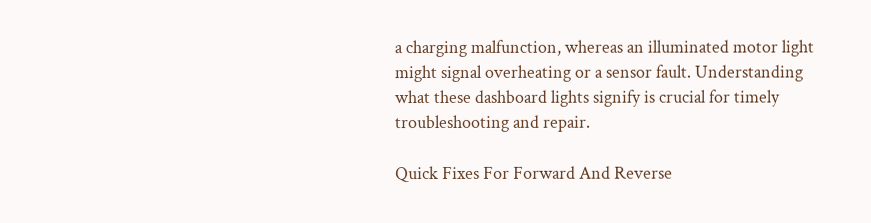a charging malfunction, whereas an illuminated motor light might signal overheating or a sensor fault. Understanding what these dashboard lights signify is crucial for timely troubleshooting and repair.

Quick Fixes For Forward And Reverse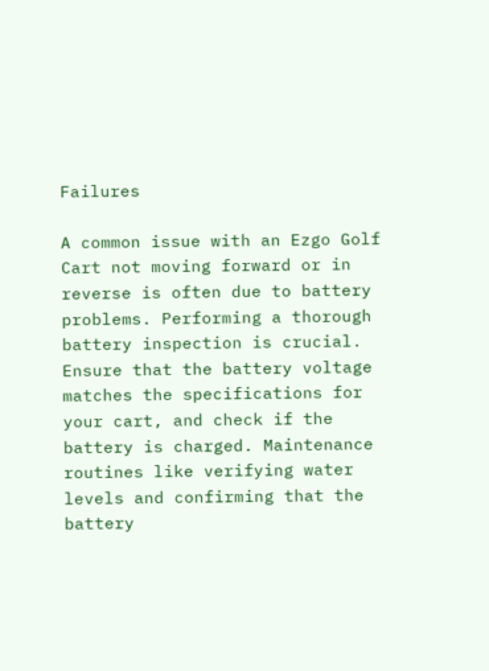Failures

A common issue with an Ezgo Golf Cart not moving forward or in reverse is often due to battery problems. Performing a thorough battery inspection is crucial. Ensure that the battery voltage matches the specifications for your cart, and check if the battery is charged. Maintenance routines like verifying water levels and confirming that the battery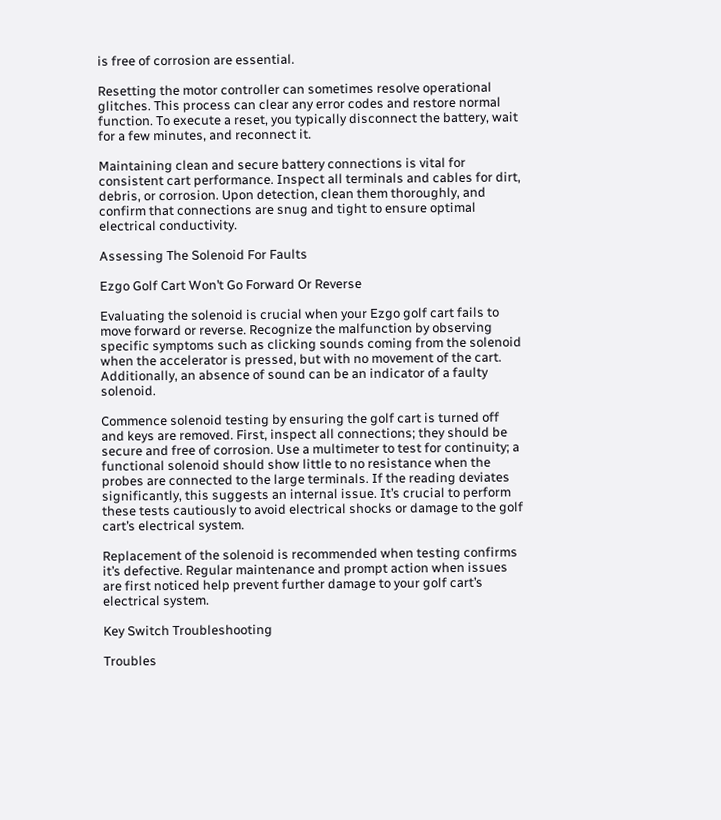is free of corrosion are essential.

Resetting the motor controller can sometimes resolve operational glitches. This process can clear any error codes and restore normal function. To execute a reset, you typically disconnect the battery, wait for a few minutes, and reconnect it.

Maintaining clean and secure battery connections is vital for consistent cart performance. Inspect all terminals and cables for dirt, debris, or corrosion. Upon detection, clean them thoroughly, and confirm that connections are snug and tight to ensure optimal electrical conductivity.

Assessing The Solenoid For Faults

Ezgo Golf Cart Won’t Go Forward Or Reverse

Evaluating the solenoid is crucial when your Ezgo golf cart fails to move forward or reverse. Recognize the malfunction by observing specific symptoms such as clicking sounds coming from the solenoid when the accelerator is pressed, but with no movement of the cart. Additionally, an absence of sound can be an indicator of a faulty solenoid.

Commence solenoid testing by ensuring the golf cart is turned off and keys are removed. First, inspect all connections; they should be secure and free of corrosion. Use a multimeter to test for continuity; a functional solenoid should show little to no resistance when the probes are connected to the large terminals. If the reading deviates significantly, this suggests an internal issue. It’s crucial to perform these tests cautiously to avoid electrical shocks or damage to the golf cart’s electrical system.

Replacement of the solenoid is recommended when testing confirms it’s defective. Regular maintenance and prompt action when issues are first noticed help prevent further damage to your golf cart’s electrical system.

Key Switch Troubleshooting

Troubles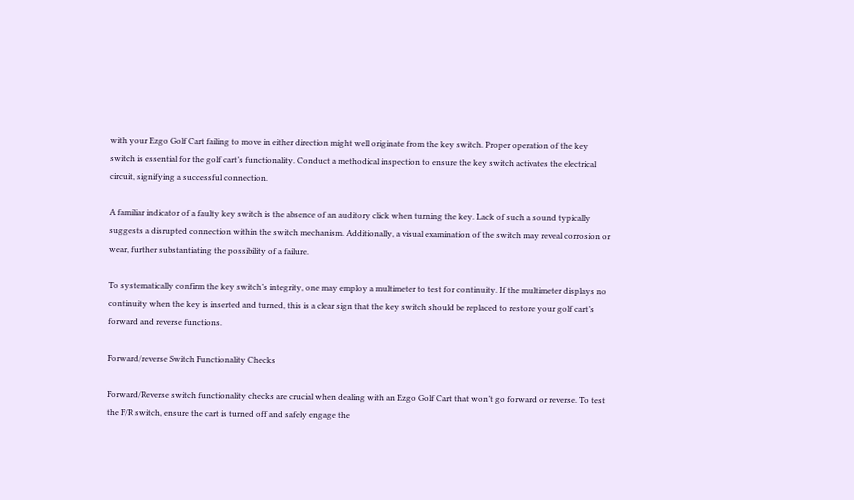with your Ezgo Golf Cart failing to move in either direction might well originate from the key switch. Proper operation of the key switch is essential for the golf cart’s functionality. Conduct a methodical inspection to ensure the key switch activates the electrical circuit, signifying a successful connection.

A familiar indicator of a faulty key switch is the absence of an auditory click when turning the key. Lack of such a sound typically suggests a disrupted connection within the switch mechanism. Additionally, a visual examination of the switch may reveal corrosion or wear, further substantiating the possibility of a failure.

To systematically confirm the key switch’s integrity, one may employ a multimeter to test for continuity. If the multimeter displays no continuity when the key is inserted and turned, this is a clear sign that the key switch should be replaced to restore your golf cart’s forward and reverse functions.

Forward/reverse Switch Functionality Checks

Forward/Reverse switch functionality checks are crucial when dealing with an Ezgo Golf Cart that won’t go forward or reverse. To test the F/R switch, ensure the cart is turned off and safely engage the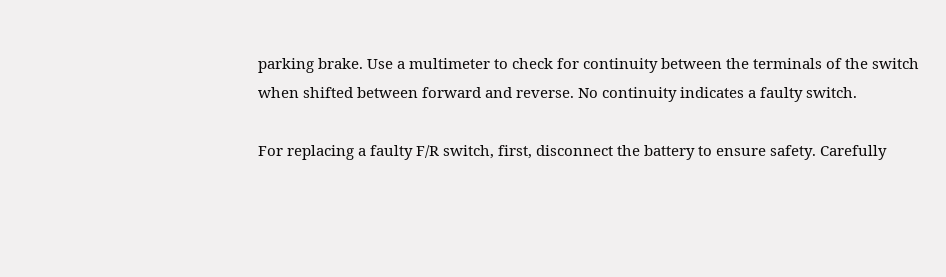parking brake. Use a multimeter to check for continuity between the terminals of the switch when shifted between forward and reverse. No continuity indicates a faulty switch.

For replacing a faulty F/R switch, first, disconnect the battery to ensure safety. Carefully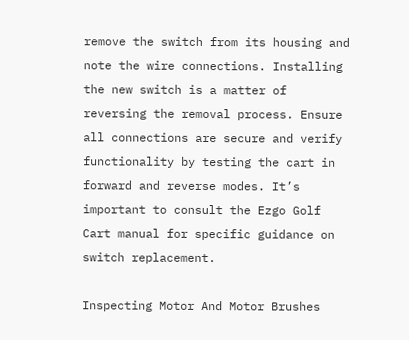remove the switch from its housing and note the wire connections. Installing the new switch is a matter of reversing the removal process. Ensure all connections are secure and verify functionality by testing the cart in forward and reverse modes. It’s important to consult the Ezgo Golf Cart manual for specific guidance on switch replacement.

Inspecting Motor And Motor Brushes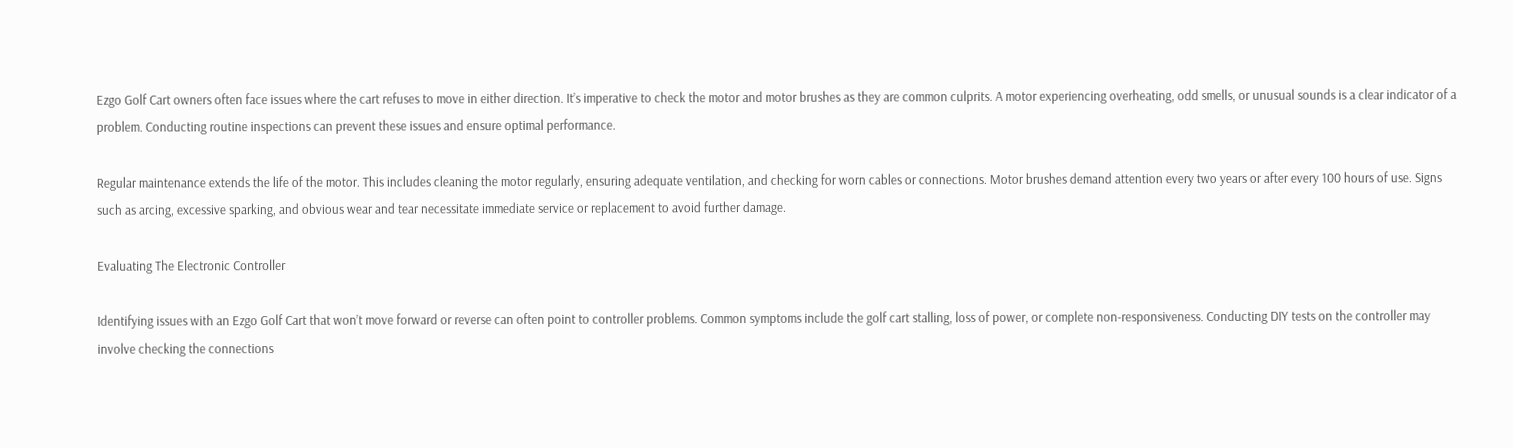Ezgo Golf Cart owners often face issues where the cart refuses to move in either direction. It’s imperative to check the motor and motor brushes as they are common culprits. A motor experiencing overheating, odd smells, or unusual sounds is a clear indicator of a problem. Conducting routine inspections can prevent these issues and ensure optimal performance.

Regular maintenance extends the life of the motor. This includes cleaning the motor regularly, ensuring adequate ventilation, and checking for worn cables or connections. Motor brushes demand attention every two years or after every 100 hours of use. Signs such as arcing, excessive sparking, and obvious wear and tear necessitate immediate service or replacement to avoid further damage.

Evaluating The Electronic Controller

Identifying issues with an Ezgo Golf Cart that won’t move forward or reverse can often point to controller problems. Common symptoms include the golf cart stalling, loss of power, or complete non-responsiveness. Conducting DIY tests on the controller may involve checking the connections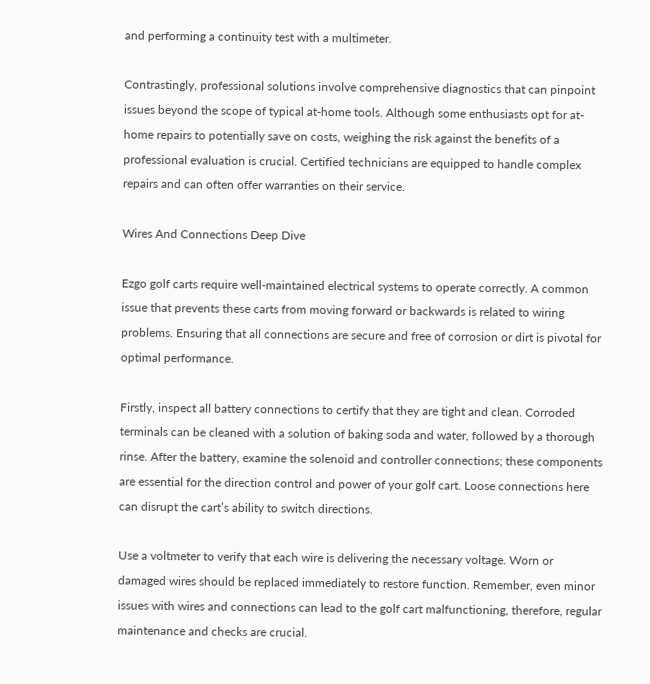and performing a continuity test with a multimeter.

Contrastingly, professional solutions involve comprehensive diagnostics that can pinpoint issues beyond the scope of typical at-home tools. Although some enthusiasts opt for at-home repairs to potentially save on costs, weighing the risk against the benefits of a professional evaluation is crucial. Certified technicians are equipped to handle complex repairs and can often offer warranties on their service.

Wires And Connections Deep Dive

Ezgo golf carts require well-maintained electrical systems to operate correctly. A common issue that prevents these carts from moving forward or backwards is related to wiring problems. Ensuring that all connections are secure and free of corrosion or dirt is pivotal for optimal performance.

Firstly, inspect all battery connections to certify that they are tight and clean. Corroded terminals can be cleaned with a solution of baking soda and water, followed by a thorough rinse. After the battery, examine the solenoid and controller connections; these components are essential for the direction control and power of your golf cart. Loose connections here can disrupt the cart’s ability to switch directions.

Use a voltmeter to verify that each wire is delivering the necessary voltage. Worn or damaged wires should be replaced immediately to restore function. Remember, even minor issues with wires and connections can lead to the golf cart malfunctioning, therefore, regular maintenance and checks are crucial.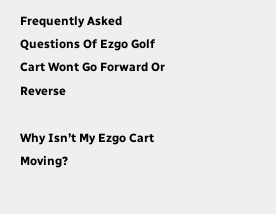Frequently Asked Questions Of Ezgo Golf Cart Wont Go Forward Or Reverse

Why Isn’t My Ezgo Cart Moving?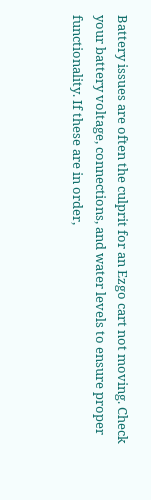Battery issues are often the culprit for an Ezgo cart not moving. Check your battery voltage, connections, and water levels to ensure proper functionality. If these are in order,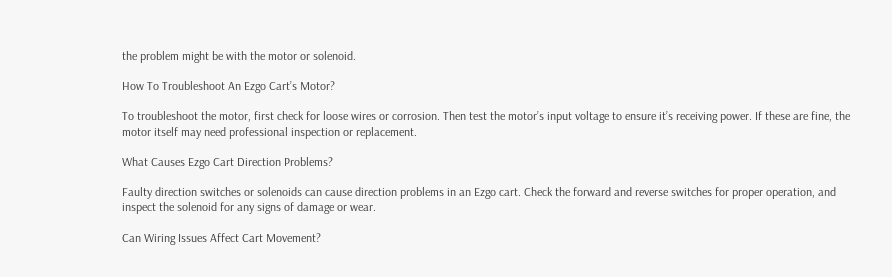the problem might be with the motor or solenoid.

How To Troubleshoot An Ezgo Cart’s Motor?

To troubleshoot the motor, first check for loose wires or corrosion. Then test the motor’s input voltage to ensure it’s receiving power. If these are fine, the motor itself may need professional inspection or replacement.

What Causes Ezgo Cart Direction Problems?

Faulty direction switches or solenoids can cause direction problems in an Ezgo cart. Check the forward and reverse switches for proper operation, and inspect the solenoid for any signs of damage or wear.

Can Wiring Issues Affect Cart Movement?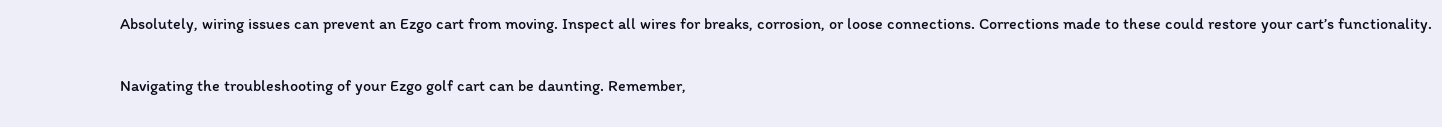Absolutely, wiring issues can prevent an Ezgo cart from moving. Inspect all wires for breaks, corrosion, or loose connections. Corrections made to these could restore your cart’s functionality.


Navigating the troubleshooting of your Ezgo golf cart can be daunting. Remember,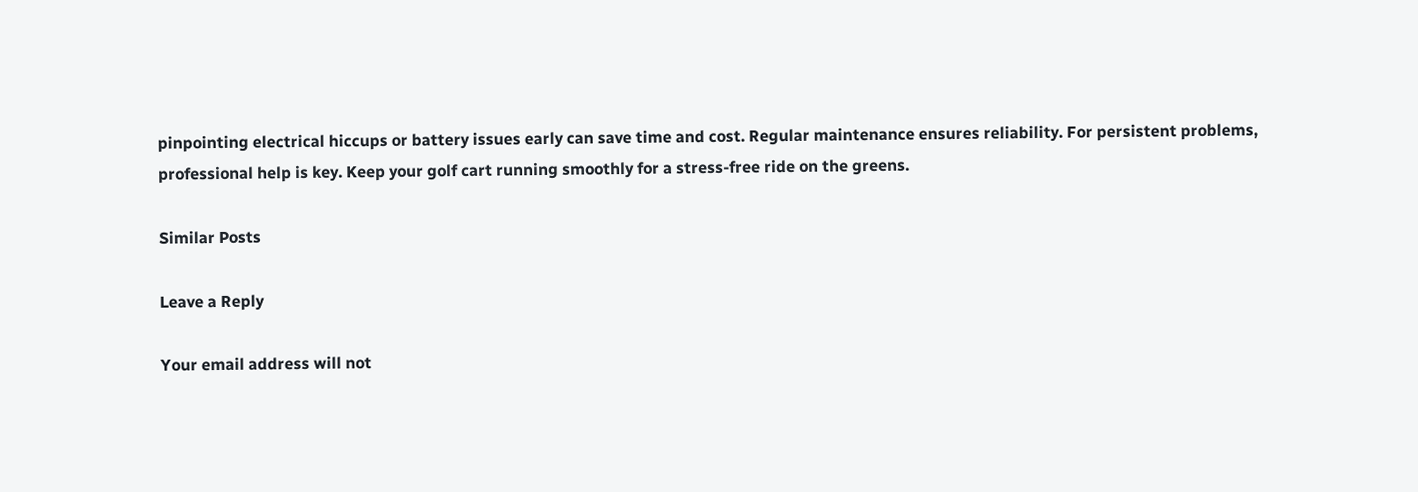pinpointing electrical hiccups or battery issues early can save time and cost. Regular maintenance ensures reliability. For persistent problems, professional help is key. Keep your golf cart running smoothly for a stress-free ride on the greens.

Similar Posts

Leave a Reply

Your email address will not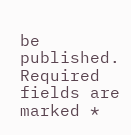be published. Required fields are marked *